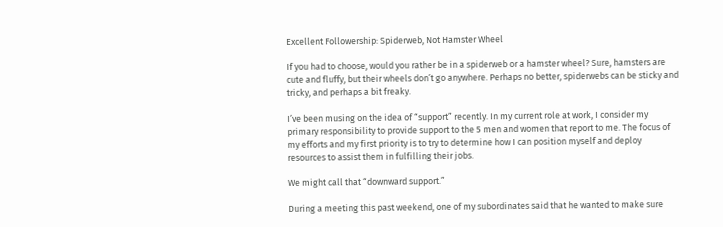Excellent Followership: Spiderweb, Not Hamster Wheel

If you had to choose, would you rather be in a spiderweb or a hamster wheel? Sure, hamsters are cute and fluffy, but their wheels don’t go anywhere. Perhaps no better, spiderwebs can be sticky and tricky, and perhaps a bit freaky.

I’ve been musing on the idea of “support” recently. In my current role at work, I consider my primary responsibility to provide support to the 5 men and women that report to me. The focus of my efforts and my first priority is to try to determine how I can position myself and deploy resources to assist them in fulfilling their jobs.

We might call that “downward support.”

During a meeting this past weekend, one of my subordinates said that he wanted to make sure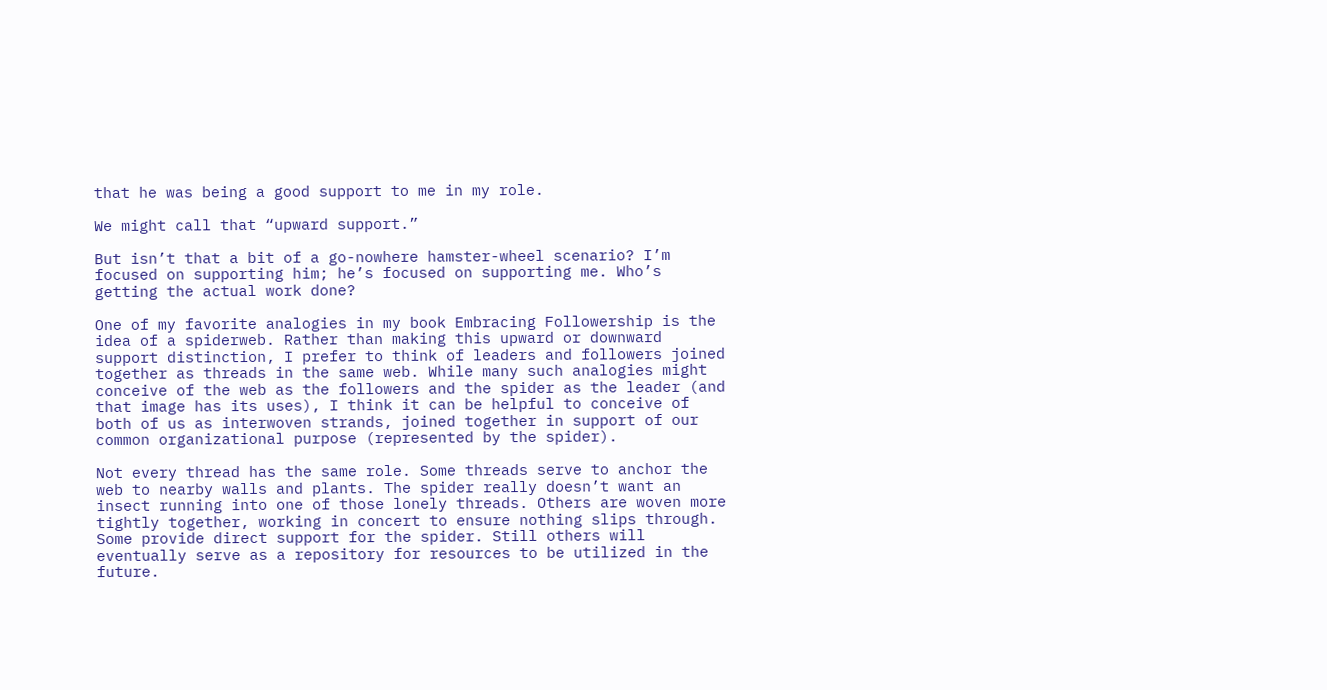that he was being a good support to me in my role.

We might call that “upward support.”

But isn’t that a bit of a go-nowhere hamster-wheel scenario? I’m focused on supporting him; he’s focused on supporting me. Who’s getting the actual work done?

One of my favorite analogies in my book Embracing Followership is the idea of a spiderweb. Rather than making this upward or downward support distinction, I prefer to think of leaders and followers joined together as threads in the same web. While many such analogies might conceive of the web as the followers and the spider as the leader (and that image has its uses), I think it can be helpful to conceive of both of us as interwoven strands, joined together in support of our common organizational purpose (represented by the spider).

Not every thread has the same role. Some threads serve to anchor the web to nearby walls and plants. The spider really doesn’t want an insect running into one of those lonely threads. Others are woven more tightly together, working in concert to ensure nothing slips through. Some provide direct support for the spider. Still others will eventually serve as a repository for resources to be utilized in the future.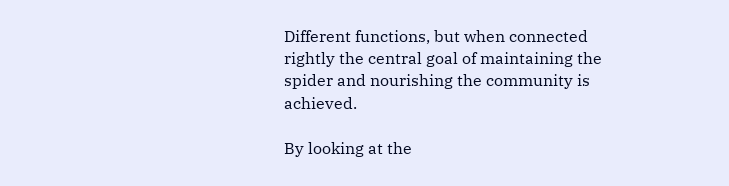Different functions, but when connected rightly the central goal of maintaining the spider and nourishing the community is achieved.

By looking at the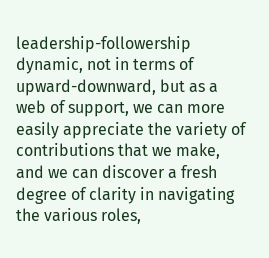leadership-followership dynamic, not in terms of upward-downward, but as a web of support, we can more easily appreciate the variety of contributions that we make, and we can discover a fresh degree of clarity in navigating the various roles,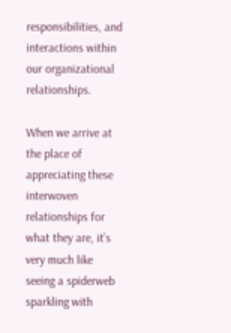responsibilities, and interactions within our organizational relationships.

When we arrive at the place of appreciating these interwoven relationships for what they are, it’s very much like seeing a spiderweb sparkling with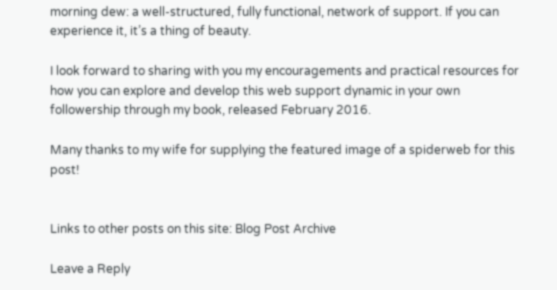morning dew: a well-structured, fully functional, network of support. If you can experience it, it’s a thing of beauty.

I look forward to sharing with you my encouragements and practical resources for how you can explore and develop this web support dynamic in your own followership through my book, released February 2016.

Many thanks to my wife for supplying the featured image of a spiderweb for this post!


Links to other posts on this site: Blog Post Archive

Leave a Reply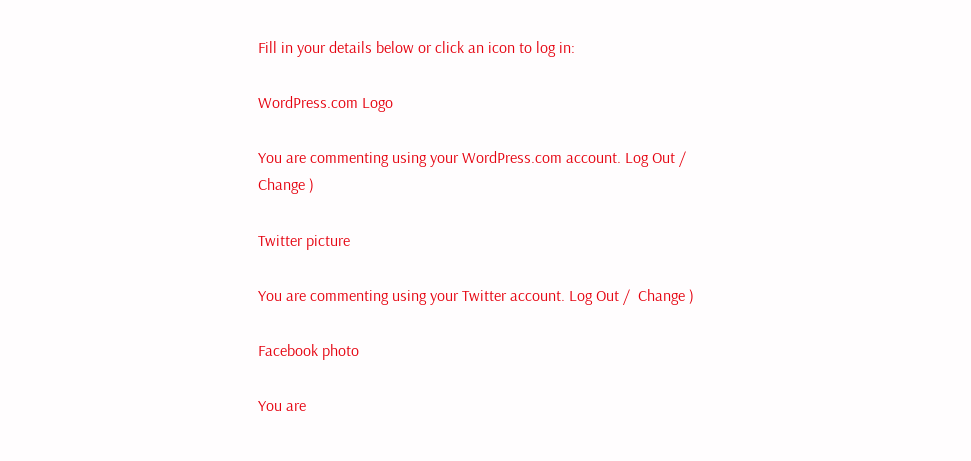Fill in your details below or click an icon to log in:

WordPress.com Logo

You are commenting using your WordPress.com account. Log Out /  Change )

Twitter picture

You are commenting using your Twitter account. Log Out /  Change )

Facebook photo

You are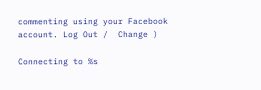commenting using your Facebook account. Log Out /  Change )

Connecting to %s